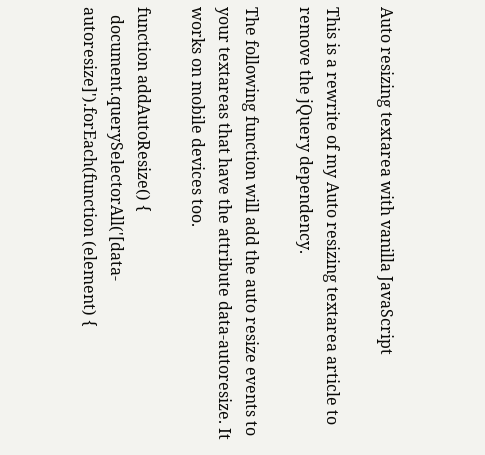Auto resizing textarea with vanilla JavaScript

This is a rewrite of my Auto resizing textarea article to remove the jQuery dependency.

The following function will add the auto resize events to your textareas that have the attribute data-autoresize. It works on mobile devices too.

function addAutoResize() {
  document.querySelectorAll('[data-autoresize]').forEach(function (element) {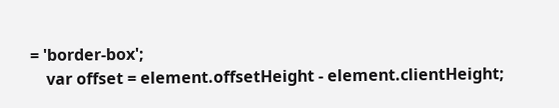= 'border-box';
    var offset = element.offsetHeight - element.clientHeight;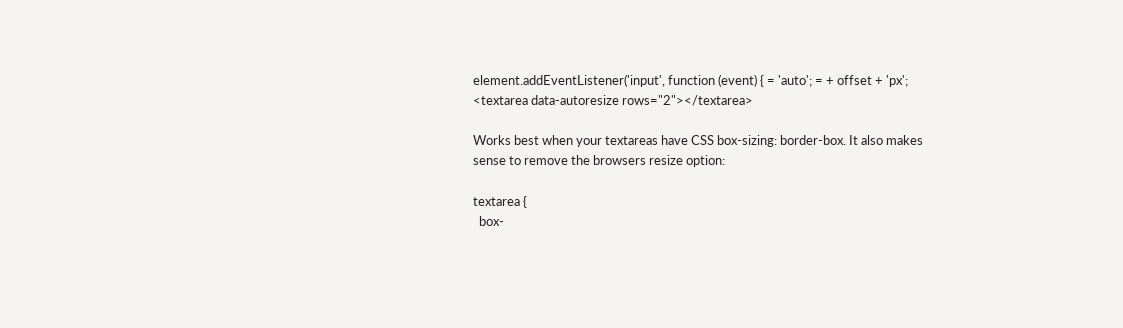element.addEventListener('input', function (event) { = 'auto'; = + offset + 'px';
<textarea data-autoresize rows="2"></textarea>

Works best when your textareas have CSS box-sizing: border-box. It also makes sense to remove the browsers resize option:

textarea {
  box-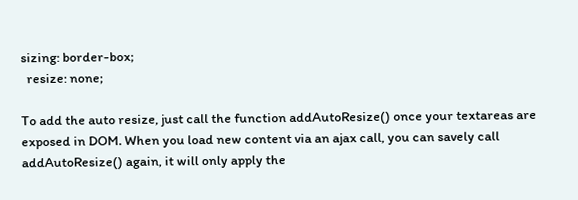sizing: border-box;
  resize: none;

To add the auto resize, just call the function addAutoResize() once your textareas are exposed in DOM. When you load new content via an ajax call, you can savely call addAutoResize() again, it will only apply the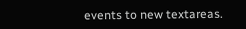events to new textareas.